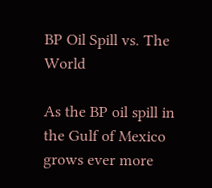BP Oil Spill vs. The World

As the BP oil spill in the Gulf of Mexico grows ever more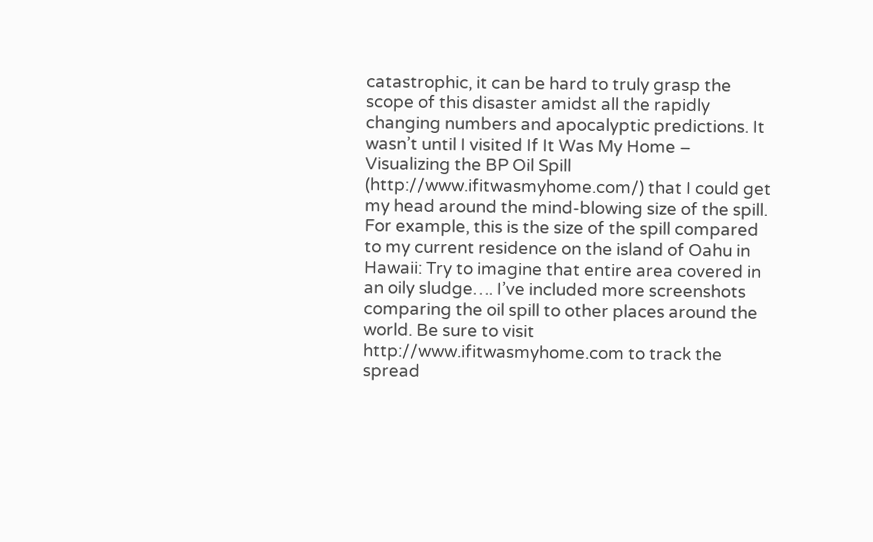catastrophic, it can be hard to truly grasp the scope of this disaster amidst all the rapidly changing numbers and apocalyptic predictions. It wasn’t until I visited If It Was My Home – Visualizing the BP Oil Spill (http://www.ifitwasmyhome.com/) that I could get my head around the mind-blowing size of the spill. For example, this is the size of the spill compared to my current residence on the island of Oahu in Hawaii: Try to imagine that entire area covered in an oily sludge…. I’ve included more screenshots comparing the oil spill to other places around the world. Be sure to visit http://www.ifitwasmyhome.com to track the spread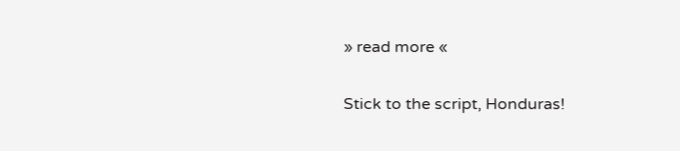» read more «

Stick to the script, Honduras!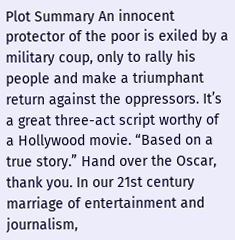Plot Summary An innocent protector of the poor is exiled by a military coup, only to rally his people and make a triumphant return against the oppressors. It’s a great three-act script worthy of a Hollywood movie. “Based on a true story.” Hand over the Oscar, thank you. In our 21st century marriage of entertainment and journalism,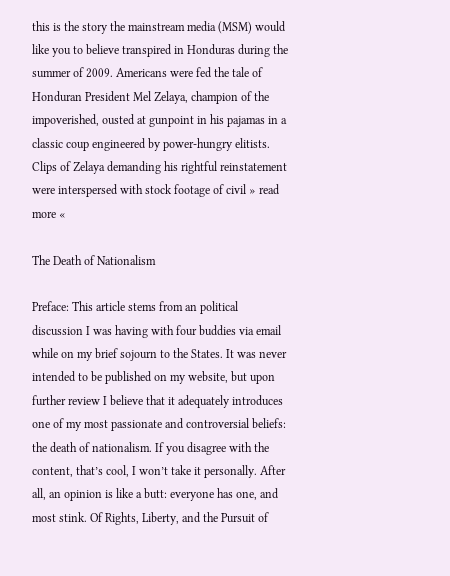this is the story the mainstream media (MSM) would like you to believe transpired in Honduras during the summer of 2009. Americans were fed the tale of Honduran President Mel Zelaya, champion of the impoverished, ousted at gunpoint in his pajamas in a classic coup engineered by power-hungry elitists. Clips of Zelaya demanding his rightful reinstatement were interspersed with stock footage of civil » read more «

The Death of Nationalism

Preface: This article stems from an political discussion I was having with four buddies via email while on my brief sojourn to the States. It was never intended to be published on my website, but upon further review I believe that it adequately introduces one of my most passionate and controversial beliefs: the death of nationalism. If you disagree with the content, that’s cool, I won’t take it personally. After all, an opinion is like a butt: everyone has one, and most stink. Of Rights, Liberty, and the Pursuit of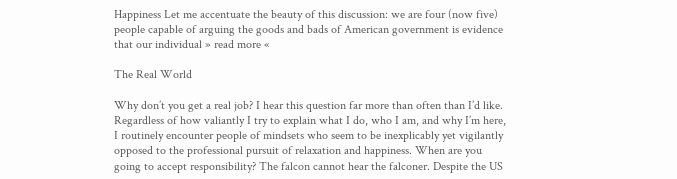Happiness Let me accentuate the beauty of this discussion: we are four (now five) people capable of arguing the goods and bads of American government is evidence that our individual » read more «

The Real World

Why don’t you get a real job? I hear this question far more than often than I’d like. Regardless of how valiantly I try to explain what I do, who I am, and why I’m here, I routinely encounter people of mindsets who seem to be inexplicably yet vigilantly opposed to the professional pursuit of relaxation and happiness. When are you going to accept responsibility? The falcon cannot hear the falconer. Despite the US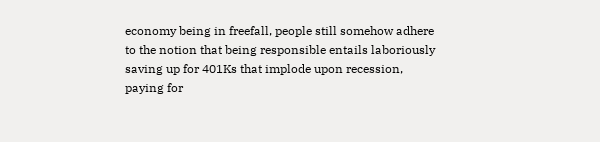economy being in freefall, people still somehow adhere to the notion that being responsible entails laboriously saving up for 401Ks that implode upon recession, paying for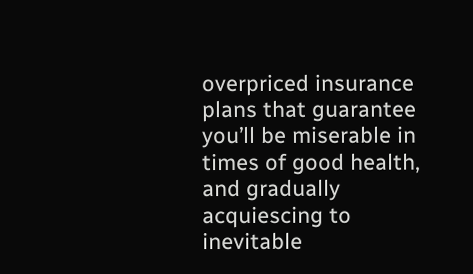overpriced insurance plans that guarantee you’ll be miserable in times of good health, and gradually acquiescing to inevitable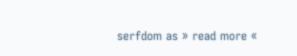serfdom as » read more «